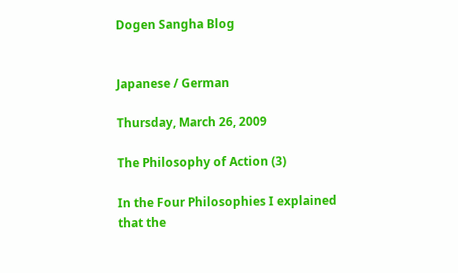Dogen Sangha Blog


Japanese / German

Thursday, March 26, 2009

The Philosophy of Action (3)

In the Four Philosophies I explained that the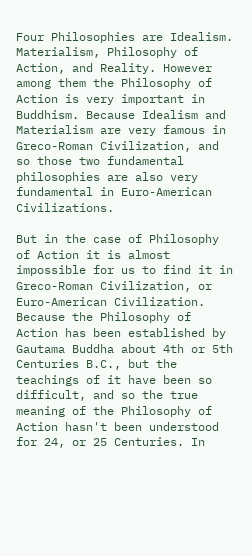Four Philosophies are Idealism. Materialism, Philosophy of Action, and Reality. However among them the Philosophy of Action is very important in Buddhism. Because Idealism and Materialism are very famous in Greco-Roman Civilization, and so those two fundamental philosophies are also very fundamental in Euro-American Civilizations.

But in the case of Philosophy of Action it is almost impossible for us to find it in Greco-Roman Civilization, or Euro-American Civilization. Because the Philosophy of Action has been established by Gautama Buddha about 4th or 5th Centuries B.C., but the teachings of it have been so difficult, and so the true meaning of the Philosophy of Action hasn't been understood for 24, or 25 Centuries. In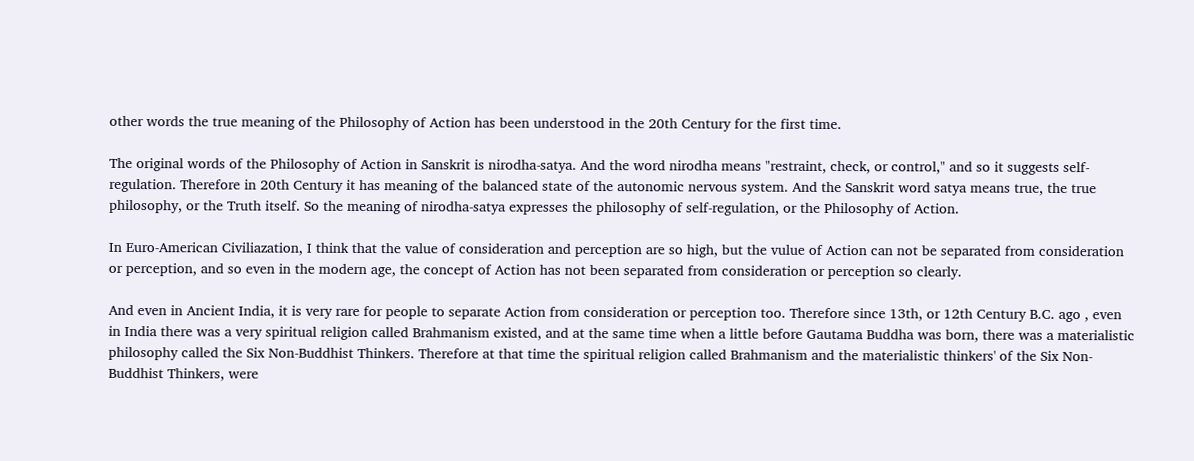other words the true meaning of the Philosophy of Action has been understood in the 20th Century for the first time.

The original words of the Philosophy of Action in Sanskrit is nirodha-satya. And the word nirodha means "restraint, check, or control," and so it suggests self-regulation. Therefore in 20th Century it has meaning of the balanced state of the autonomic nervous system. And the Sanskrit word satya means true, the true philosophy, or the Truth itself. So the meaning of nirodha-satya expresses the philosophy of self-regulation, or the Philosophy of Action.

In Euro-American Civiliazation, I think that the value of consideration and perception are so high, but the vulue of Action can not be separated from consideration or perception, and so even in the modern age, the concept of Action has not been separated from consideration or perception so clearly.

And even in Ancient India, it is very rare for people to separate Action from consideration or perception too. Therefore since 13th, or 12th Century B.C. ago , even in India there was a very spiritual religion called Brahmanism existed, and at the same time when a little before Gautama Buddha was born, there was a materialistic philosophy called the Six Non-Buddhist Thinkers. Therefore at that time the spiritual religion called Brahmanism and the materialistic thinkers' of the Six Non-Buddhist Thinkers, were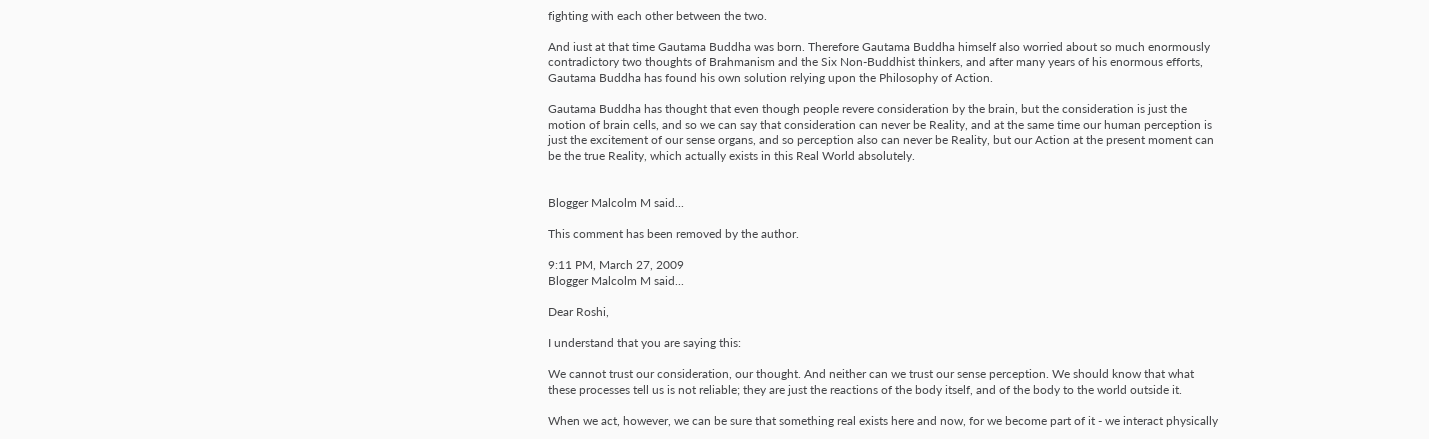fighting with each other between the two.

And iust at that time Gautama Buddha was born. Therefore Gautama Buddha himself also worried about so much enormously contradictory two thoughts of Brahmanism and the Six Non-Buddhist thinkers, and after many years of his enormous efforts, Gautama Buddha has found his own solution relying upon the Philosophy of Action.

Gautama Buddha has thought that even though people revere consideration by the brain, but the consideration is just the motion of brain cells, and so we can say that consideration can never be Reality, and at the same time our human perception is just the excitement of our sense organs, and so perception also can never be Reality, but our Action at the present moment can be the true Reality, which actually exists in this Real World absolutely.


Blogger Malcolm M said...

This comment has been removed by the author.

9:11 PM, March 27, 2009
Blogger Malcolm M said...

Dear Roshi,

I understand that you are saying this:

We cannot trust our consideration, our thought. And neither can we trust our sense perception. We should know that what these processes tell us is not reliable; they are just the reactions of the body itself, and of the body to the world outside it.

When we act, however, we can be sure that something real exists here and now, for we become part of it - we interact physically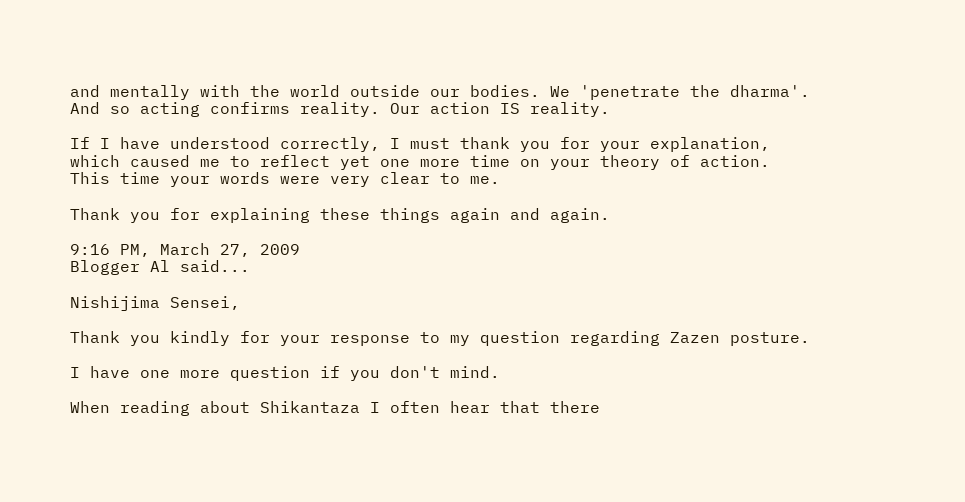and mentally with the world outside our bodies. We 'penetrate the dharma'. And so acting confirms reality. Our action IS reality.

If I have understood correctly, I must thank you for your explanation, which caused me to reflect yet one more time on your theory of action. This time your words were very clear to me.

Thank you for explaining these things again and again.

9:16 PM, March 27, 2009
Blogger Al said...

Nishijima Sensei,

Thank you kindly for your response to my question regarding Zazen posture.

I have one more question if you don't mind.

When reading about Shikantaza I often hear that there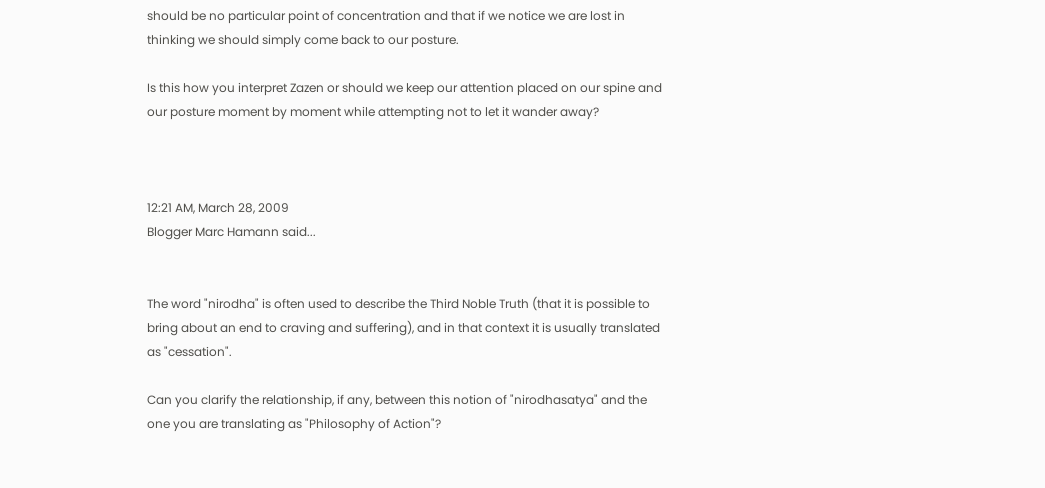should be no particular point of concentration and that if we notice we are lost in thinking we should simply come back to our posture.

Is this how you interpret Zazen or should we keep our attention placed on our spine and our posture moment by moment while attempting not to let it wander away?



12:21 AM, March 28, 2009
Blogger Marc Hamann said...


The word "nirodha" is often used to describe the Third Noble Truth (that it is possible to bring about an end to craving and suffering), and in that context it is usually translated as "cessation".

Can you clarify the relationship, if any, between this notion of "nirodhasatya" and the one you are translating as "Philosophy of Action"?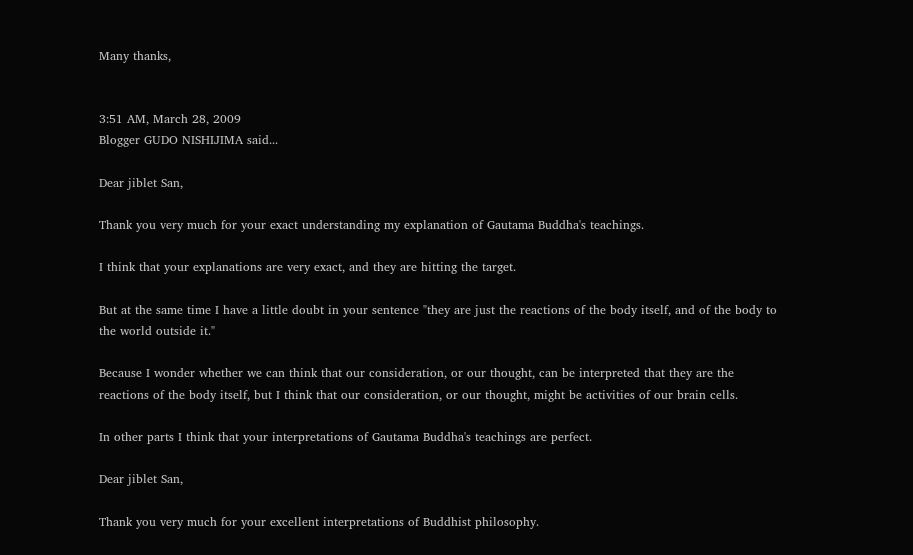Many thanks,


3:51 AM, March 28, 2009
Blogger GUDO NISHIJIMA said...

Dear jiblet San,

Thank you very much for your exact understanding my explanation of Gautama Buddha's teachings.

I think that your explanations are very exact, and they are hitting the target.

But at the same time I have a little doubt in your sentence "they are just the reactions of the body itself, and of the body to the world outside it."

Because I wonder whether we can think that our consideration, or our thought, can be interpreted that they are the reactions of the body itself, but I think that our consideration, or our thought, might be activities of our brain cells.

In other parts I think that your interpretations of Gautama Buddha's teachings are perfect.

Dear jiblet San,

Thank you very much for your excellent interpretations of Buddhist philosophy.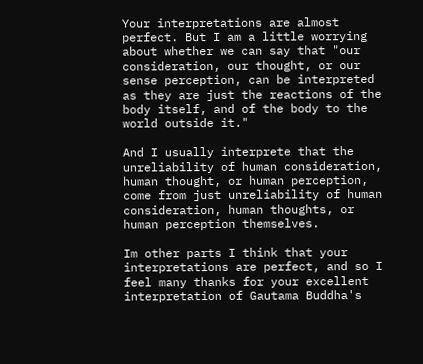Your interpretations are almost perfect. But I am a little worrying about whether we can say that "our consideration, our thought, or our sense perception, can be interpreted as they are just the reactions of the body itself, and of the body to the world outside it."

And I usually interprete that the unreliability of human consideration, human thought, or human perception, come from just unreliability of human consideration, human thoughts, or human perception themselves.

Im other parts I think that your interpretations are perfect, and so I feel many thanks for your excellent interpretation of Gautama Buddha's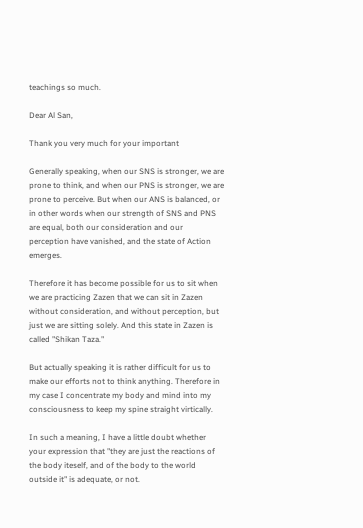teachings so much.

Dear Al San,

Thank you very much for your important

Generally speaking, when our SNS is stronger, we are prone to think, and when our PNS is stronger, we are prone to perceive. But when our ANS is balanced, or in other words when our strength of SNS and PNS are equal, both our consideration and our perception have vanished, and the state of Action emerges.

Therefore it has become possible for us to sit when we are practicing Zazen that we can sit in Zazen without consideration, and without perception, but just we are sitting solely. And this state in Zazen is called "Shikan Taza."

But actually speaking it is rather difficult for us to make our efforts not to think anything. Therefore in my case I concentrate my body and mind into my consciousness to keep my spine straight virtically.

In such a meaning, I have a little doubt whether your expression that "they are just the reactions of the body iteself, and of the body to the world outside it" is adequate, or not.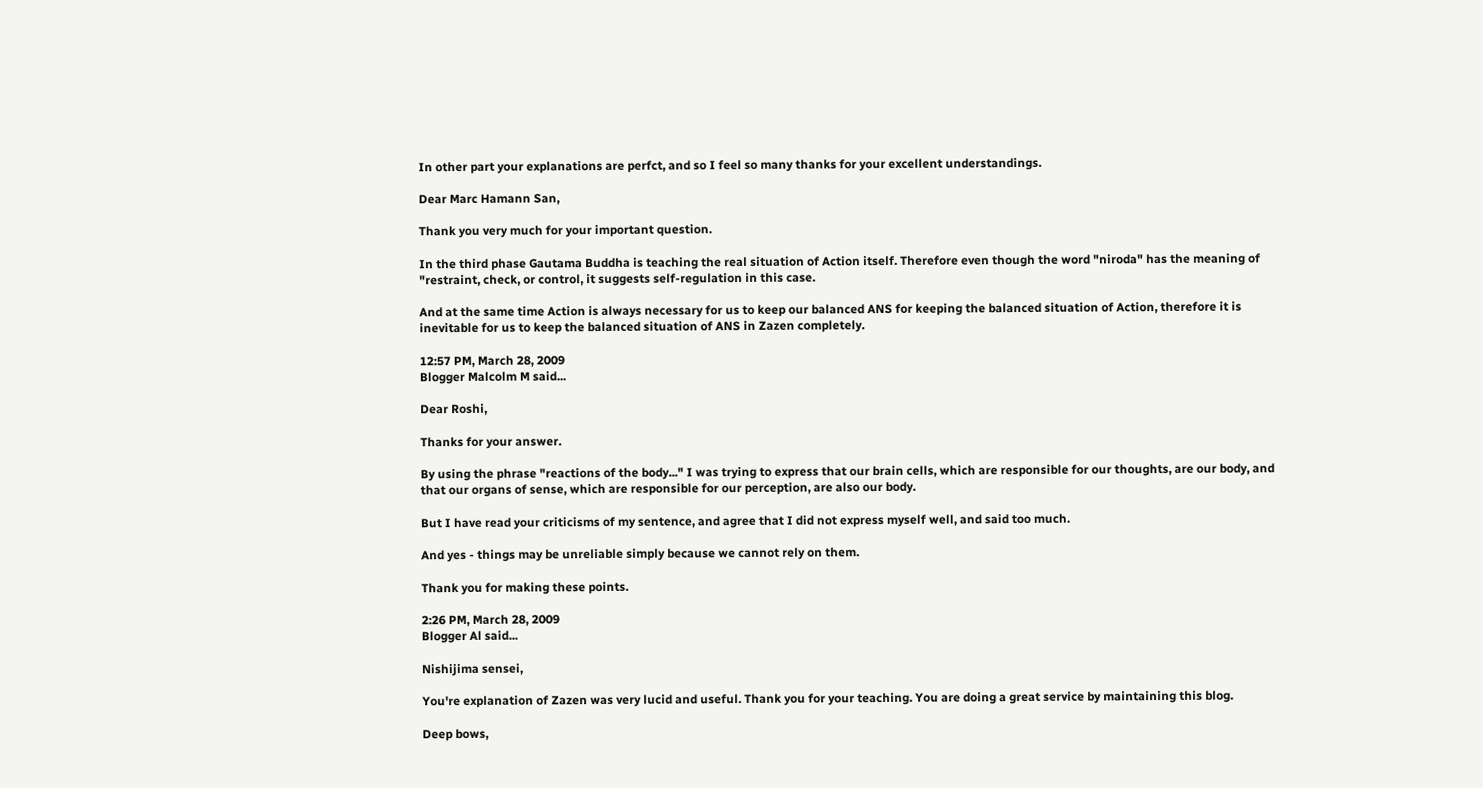In other part your explanations are perfct, and so I feel so many thanks for your excellent understandings.

Dear Marc Hamann San,

Thank you very much for your important question.

In the third phase Gautama Buddha is teaching the real situation of Action itself. Therefore even though the word "niroda" has the meaning of "restraint, check, or control, it suggests self-regulation in this case.

And at the same time Action is always necessary for us to keep our balanced ANS for keeping the balanced situation of Action, therefore it is inevitable for us to keep the balanced situation of ANS in Zazen completely.

12:57 PM, March 28, 2009
Blogger Malcolm M said...

Dear Roshi,

Thanks for your answer.

By using the phrase "reactions of the body..." I was trying to express that our brain cells, which are responsible for our thoughts, are our body, and that our organs of sense, which are responsible for our perception, are also our body.

But I have read your criticisms of my sentence, and agree that I did not express myself well, and said too much.

And yes - things may be unreliable simply because we cannot rely on them.

Thank you for making these points.

2:26 PM, March 28, 2009
Blogger Al said...

Nishijima sensei,

You're explanation of Zazen was very lucid and useful. Thank you for your teaching. You are doing a great service by maintaining this blog.

Deep bows,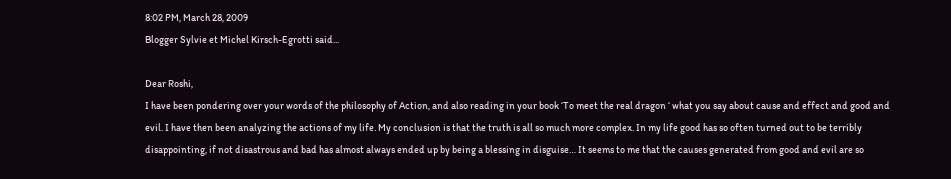8:02 PM, March 28, 2009
Blogger Sylvie et Michel Kirsch-Egrotti said...

Dear Roshi,
I have been pondering over your words of the philosophy of Action, and also reading in your book ‘To meet the real dragon ‘ what you say about cause and effect and good and evil. I have then been analyzing the actions of my life. My conclusion is that the truth is all so much more complex. In my life good has so often turned out to be terribly disappointing, if not disastrous and bad has almost always ended up by being a blessing in disguise… It seems to me that the causes generated from good and evil are so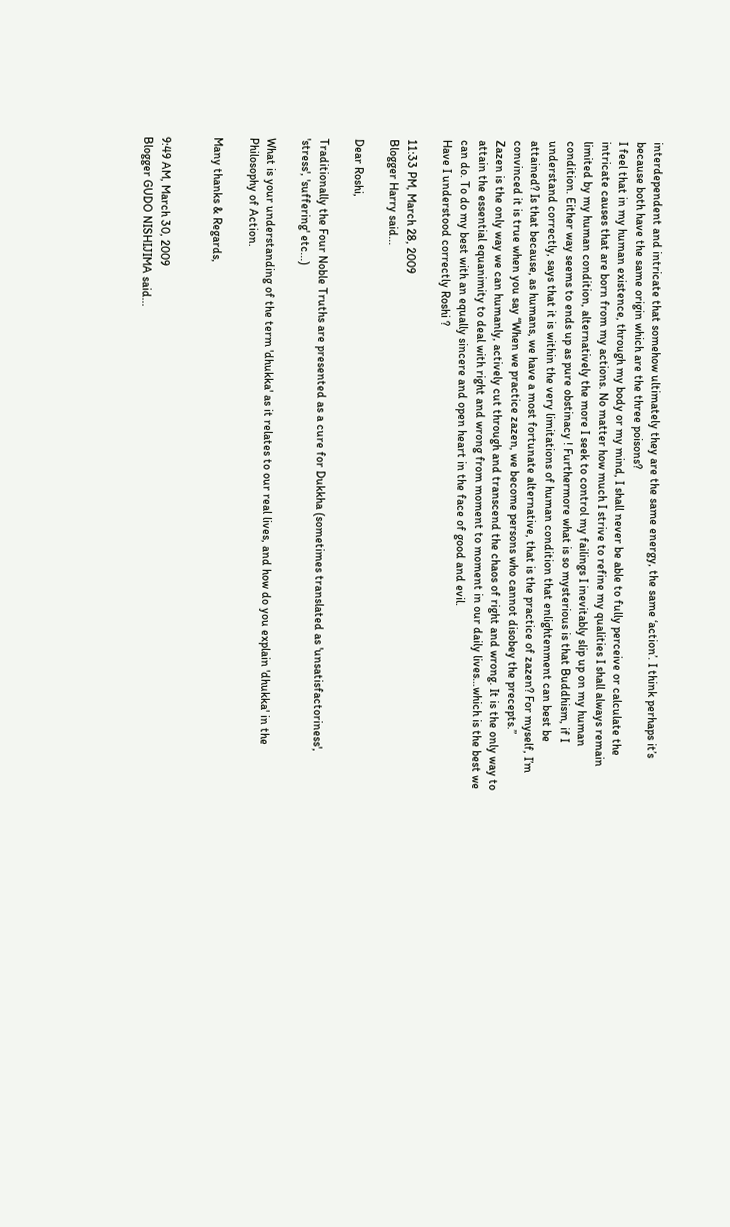interdependent and intricate that somehow ultimately they are the same energy, the same ‘action’. I think perhaps it’s because both have the same origin which are the three poisons?
I feel that in my human existence, through my body or my mind, I shall never be able to fully perceive or calculate the intricate causes that are born from my actions. No matter how much I strive to refine my qualities I shall always remain limited by my human condition, alternatively the more I seek to control my failings I inevitably slip up on my human condition. Either way seems to ends up as pure obstinacy ! Furthermore what is so mysterious is that Buddhism, if I understand correctly, says that it is within the very limitations of human condition that enlightenment can best be attained? Is that because, as humans, we have a most fortunate alternative, that is the practice of zazen? For myself, I’m convinced it is true when you say “When we practice zazen, we become persons who cannot disobey the precepts.”
Zazen is the only way we can humanly, actively cut through and transcend the chaos of right and wrong. It is the only way to attain the essential equanimity to deal with right and wrong from moment to moment in our daily lives…which is the best we can do. To do my best with an equally sincere and open heart in the face of good and evil.
Have I understood correctly Roshi ?

11:33 PM, March 28, 2009
Blogger Harry said...

Dear Roshi,

Traditionally the Four Noble Truths are presented as a cure for Dukkha (sometimes translated as 'unsatisfactoriness', 'stress', 'suffering' etc...)

What is your understanding of the term 'dhukka' as it relates to our real lives, and how do you explain 'dhukka' in the Philosophy of Action.

Many thanks & Regards,


9:49 AM, March 30, 2009
Blogger GUDO NISHIJIMA said...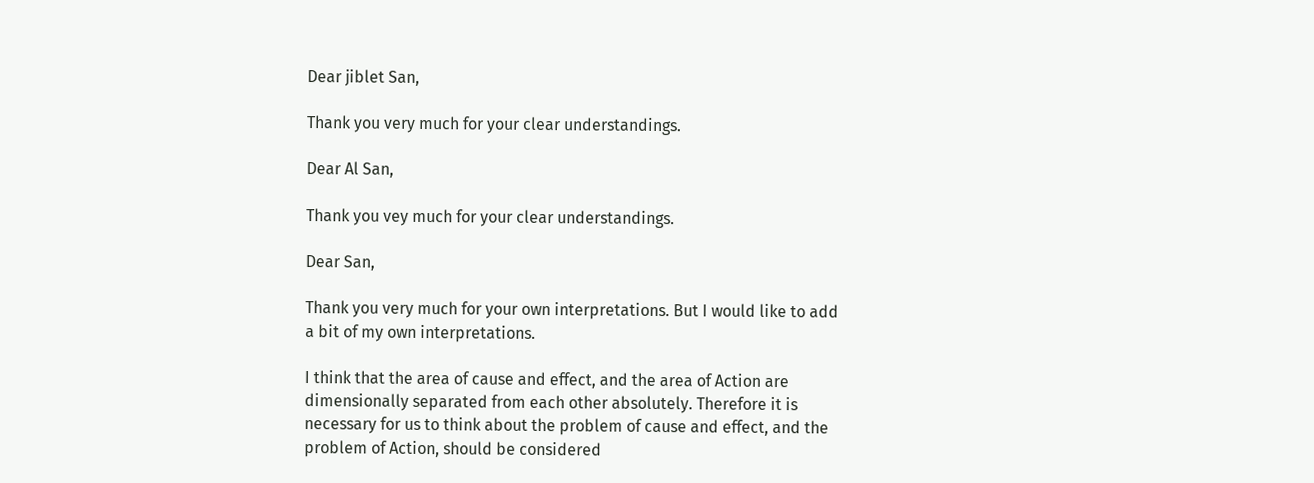Dear jiblet San,

Thank you very much for your clear understandings.

Dear Al San,

Thank you vey much for your clear understandings.

Dear San,

Thank you very much for your own interpretations. But I would like to add a bit of my own interpretations.

I think that the area of cause and effect, and the area of Action are dimensionally separated from each other absolutely. Therefore it is necessary for us to think about the problem of cause and effect, and the problem of Action, should be considered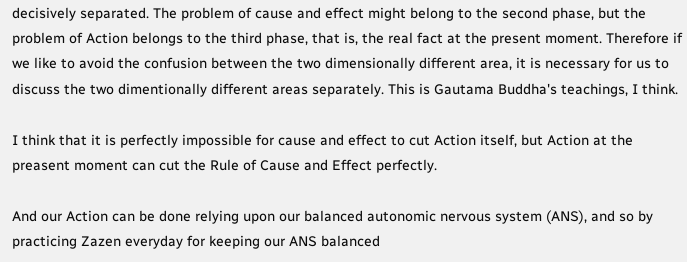decisively separated. The problem of cause and effect might belong to the second phase, but the problem of Action belongs to the third phase, that is, the real fact at the present moment. Therefore if we like to avoid the confusion between the two dimensionally different area, it is necessary for us to discuss the two dimentionally different areas separately. This is Gautama Buddha's teachings, I think.

I think that it is perfectly impossible for cause and effect to cut Action itself, but Action at the preasent moment can cut the Rule of Cause and Effect perfectly.

And our Action can be done relying upon our balanced autonomic nervous system (ANS), and so by practicing Zazen everyday for keeping our ANS balanced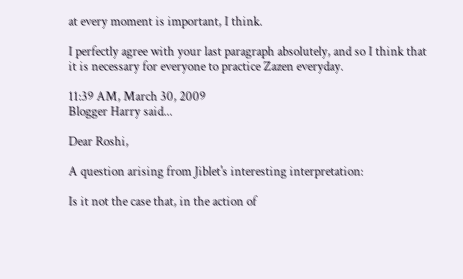at every moment is important, I think.

I perfectly agree with your last paragraph absolutely, and so I think that it is necessary for everyone to practice Zazen everyday.

11:39 AM, March 30, 2009
Blogger Harry said...

Dear Roshi,

A question arising from Jiblet's interesting interpretation:

Is it not the case that, in the action of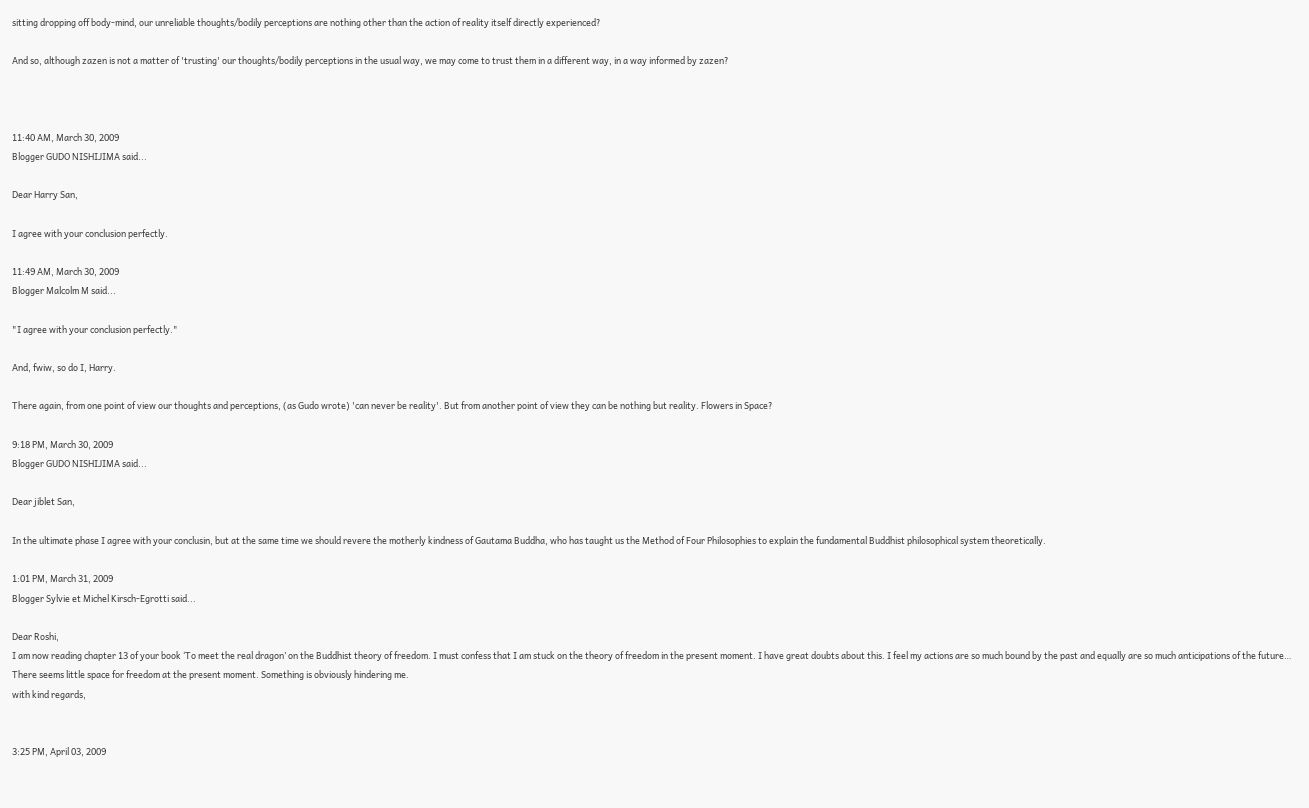sitting dropping off body-mind, our unreliable thoughts/bodily perceptions are nothing other than the action of reality itself directly experienced?

And so, although zazen is not a matter of 'trusting' our thoughts/bodily perceptions in the usual way, we may come to trust them in a different way, in a way informed by zazen?



11:40 AM, March 30, 2009
Blogger GUDO NISHIJIMA said...

Dear Harry San,

I agree with your conclusion perfectly.

11:49 AM, March 30, 2009
Blogger Malcolm M said...

"I agree with your conclusion perfectly."

And, fwiw, so do I, Harry.

There again, from one point of view our thoughts and perceptions, (as Gudo wrote) 'can never be reality'. But from another point of view they can be nothing but reality. Flowers in Space?

9:18 PM, March 30, 2009
Blogger GUDO NISHIJIMA said...

Dear jiblet San,

In the ultimate phase I agree with your conclusin, but at the same time we should revere the motherly kindness of Gautama Buddha, who has taught us the Method of Four Philosophies to explain the fundamental Buddhist philosophical system theoretically.

1:01 PM, March 31, 2009
Blogger Sylvie et Michel Kirsch-Egrotti said...

Dear Roshi,
I am now reading chapter 13 of your book ‘To meet the real dragon’ on the Buddhist theory of freedom. I must confess that I am stuck on the theory of freedom in the present moment. I have great doubts about this. I feel my actions are so much bound by the past and equally are so much anticipations of the future…
There seems little space for freedom at the present moment. Something is obviously hindering me.
with kind regards,


3:25 PM, April 03, 2009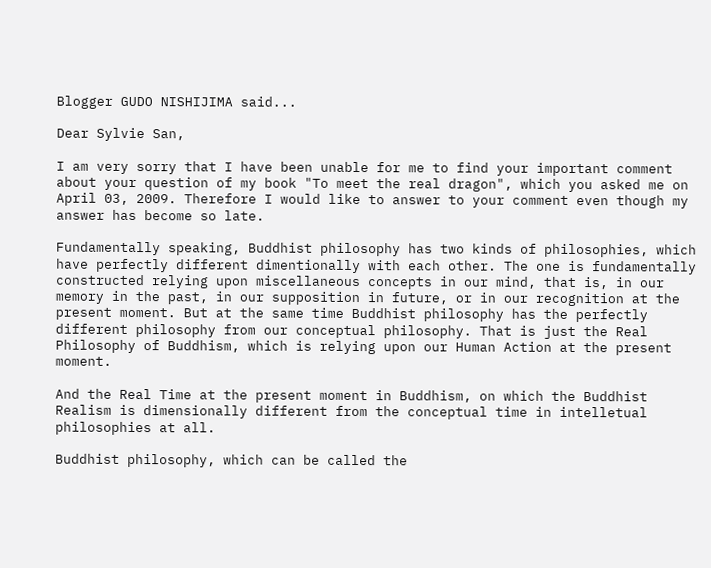Blogger GUDO NISHIJIMA said...

Dear Sylvie San,

I am very sorry that I have been unable for me to find your important comment about your question of my book "To meet the real dragon", which you asked me on April 03, 2009. Therefore I would like to answer to your comment even though my answer has become so late.

Fundamentally speaking, Buddhist philosophy has two kinds of philosophies, which have perfectly different dimentionally with each other. The one is fundamentally constructed relying upon miscellaneous concepts in our mind, that is, in our memory in the past, in our supposition in future, or in our recognition at the present moment. But at the same time Buddhist philosophy has the perfectly different philosophy from our conceptual philosophy. That is just the Real Philosophy of Buddhism, which is relying upon our Human Action at the present moment.

And the Real Time at the present moment in Buddhism, on which the Buddhist Realism is dimensionally different from the conceptual time in intelletual philosophies at all.

Buddhist philosophy, which can be called the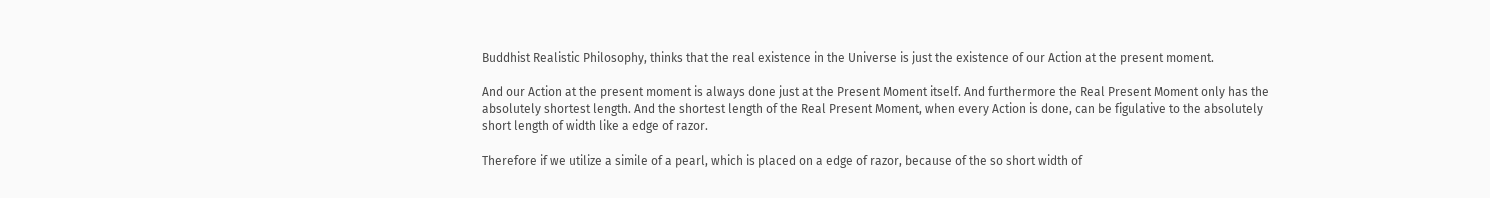Buddhist Realistic Philosophy, thinks that the real existence in the Universe is just the existence of our Action at the present moment.

And our Action at the present moment is always done just at the Present Moment itself. And furthermore the Real Present Moment only has the absolutely shortest length. And the shortest length of the Real Present Moment, when every Action is done, can be figulative to the absolutely short length of width like a edge of razor.

Therefore if we utilize a simile of a pearl, which is placed on a edge of razor, because of the so short width of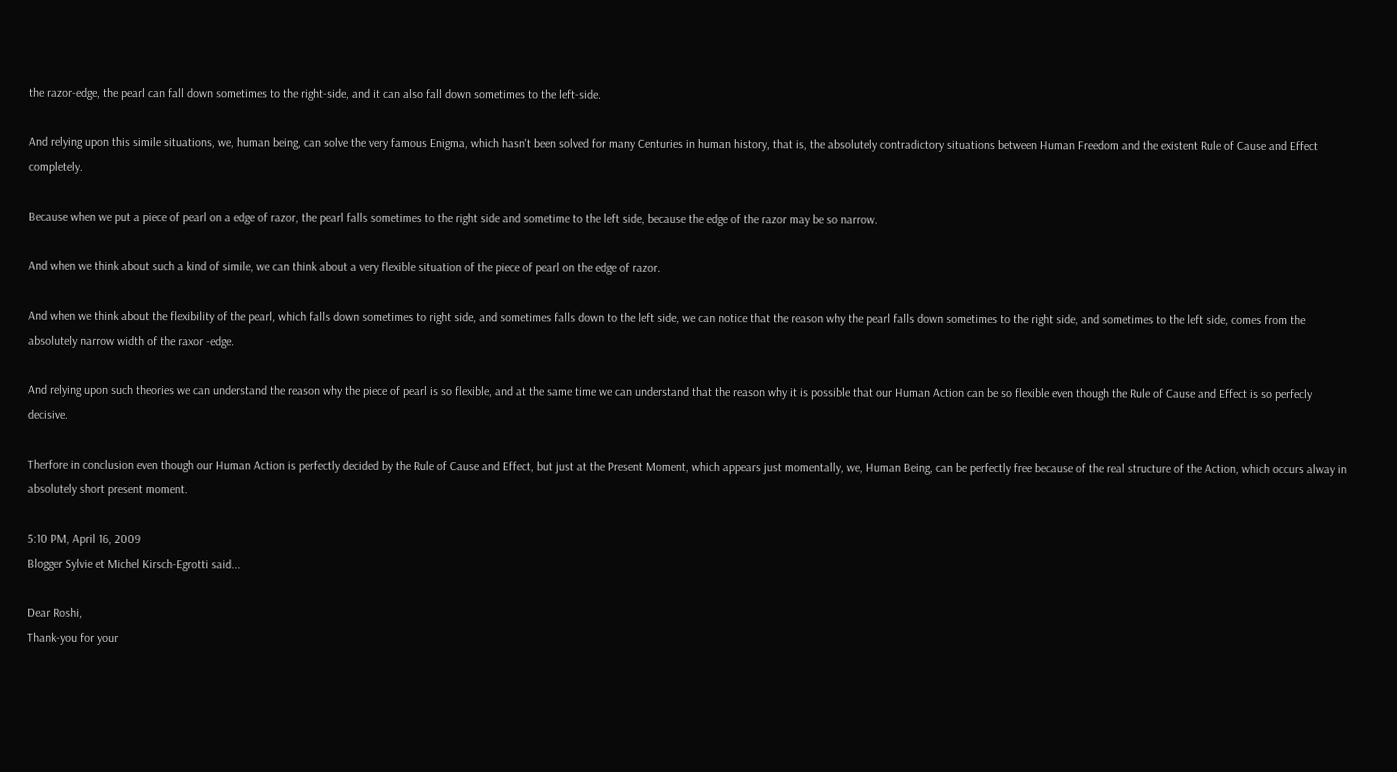the razor-edge, the pearl can fall down sometimes to the right-side, and it can also fall down sometimes to the left-side.

And relying upon this simile situations, we, human being, can solve the very famous Enigma, which hasn't been solved for many Centuries in human history, that is, the absolutely contradictory situations between Human Freedom and the existent Rule of Cause and Effect completely.

Because when we put a piece of pearl on a edge of razor, the pearl falls sometimes to the right side and sometime to the left side, because the edge of the razor may be so narrow.

And when we think about such a kind of simile, we can think about a very flexible situation of the piece of pearl on the edge of razor.

And when we think about the flexibility of the pearl, which falls down sometimes to right side, and sometimes falls down to the left side, we can notice that the reason why the pearl falls down sometimes to the right side, and sometimes to the left side, comes from the absolutely narrow width of the raxor -edge.

And relying upon such theories we can understand the reason why the piece of pearl is so flexible, and at the same time we can understand that the reason why it is possible that our Human Action can be so flexible even though the Rule of Cause and Effect is so perfecly decisive.

Therfore in conclusion even though our Human Action is perfectly decided by the Rule of Cause and Effect, but just at the Present Moment, which appears just momentally, we, Human Being, can be perfectly free because of the real structure of the Action, which occurs alway in absolutely short present moment.

5:10 PM, April 16, 2009
Blogger Sylvie et Michel Kirsch-Egrotti said...

Dear Roshi,
Thank-you for your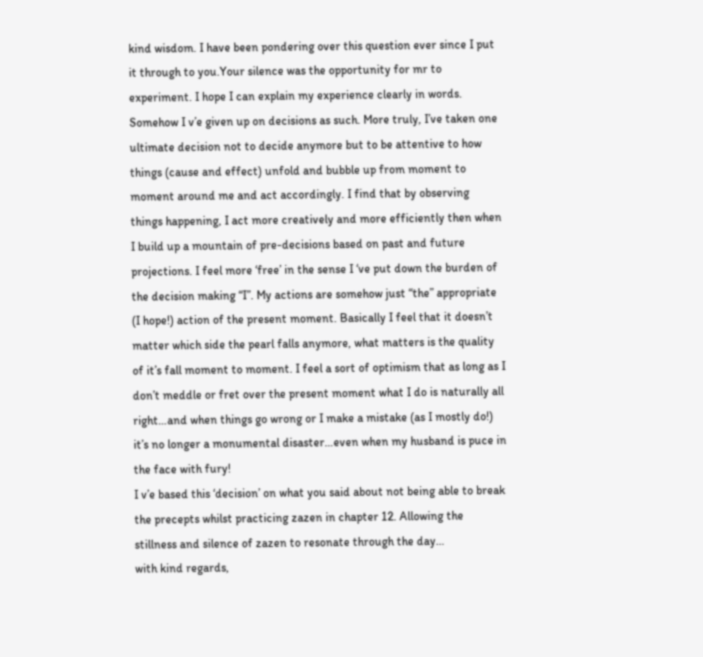kind wisdom. I have been pondering over this question ever since I put it through to you.Your silence was the opportunity for mr to experiment. I hope I can explain my experience clearly in words.
Somehow I v’e given up on decisions as such. More truly, I’ve taken one ultimate decision not to decide anymore but to be attentive to how things (cause and effect) unfold and bubble up from moment to moment around me and act accordingly. I find that by observing things happening, I act more creatively and more efficiently then when I build up a mountain of pre-decisions based on past and future projections. I feel more ‘free’ in the sense I ‘ve put down the burden of the decision making “I”. My actions are somehow just “the” appropriate (I hope!) action of the present moment. Basically I feel that it doesn’t matter which side the pearl falls anymore, what matters is the quality of it’s fall moment to moment. I feel a sort of optimism that as long as I don’t meddle or fret over the present moment what I do is naturally all right…and when things go wrong or I make a mistake (as I mostly do!) it’s no longer a monumental disaster…even when my husband is puce in the face with fury!
I v’e based this ‘decision’ on what you said about not being able to break the precepts whilst practicing zazen in chapter 12. Allowing the stillness and silence of zazen to resonate through the day…
with kind regards,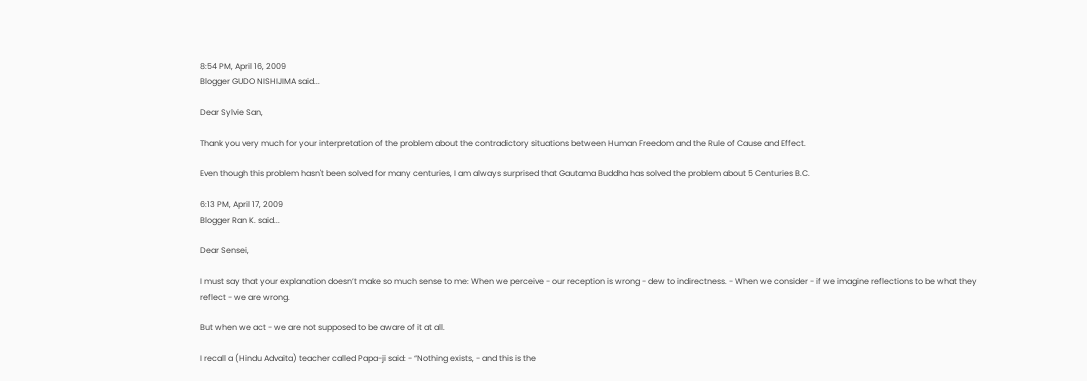8:54 PM, April 16, 2009
Blogger GUDO NISHIJIMA said...

Dear Sylvie San,

Thank you very much for your interpretation of the problem about the contradictory situations between Human Freedom and the Rule of Cause and Effect.

Even though this problem hasn't been solved for many centuries, I am always surprised that Gautama Buddha has solved the problem about 5 Centuries B.C.

6:13 PM, April 17, 2009
Blogger Ran K. said...

Dear Sensei,

I must say that your explanation doesn’t make so much sense to me: When we perceive - our reception is wrong - dew to indirectness. - When we consider - if we imagine reflections to be what they reflect - we are wrong.

But when we act - we are not supposed to be aware of it at all.

I recall a (Hindu Advaita) teacher called Papa-ji said: - “Nothing exists, - and this is the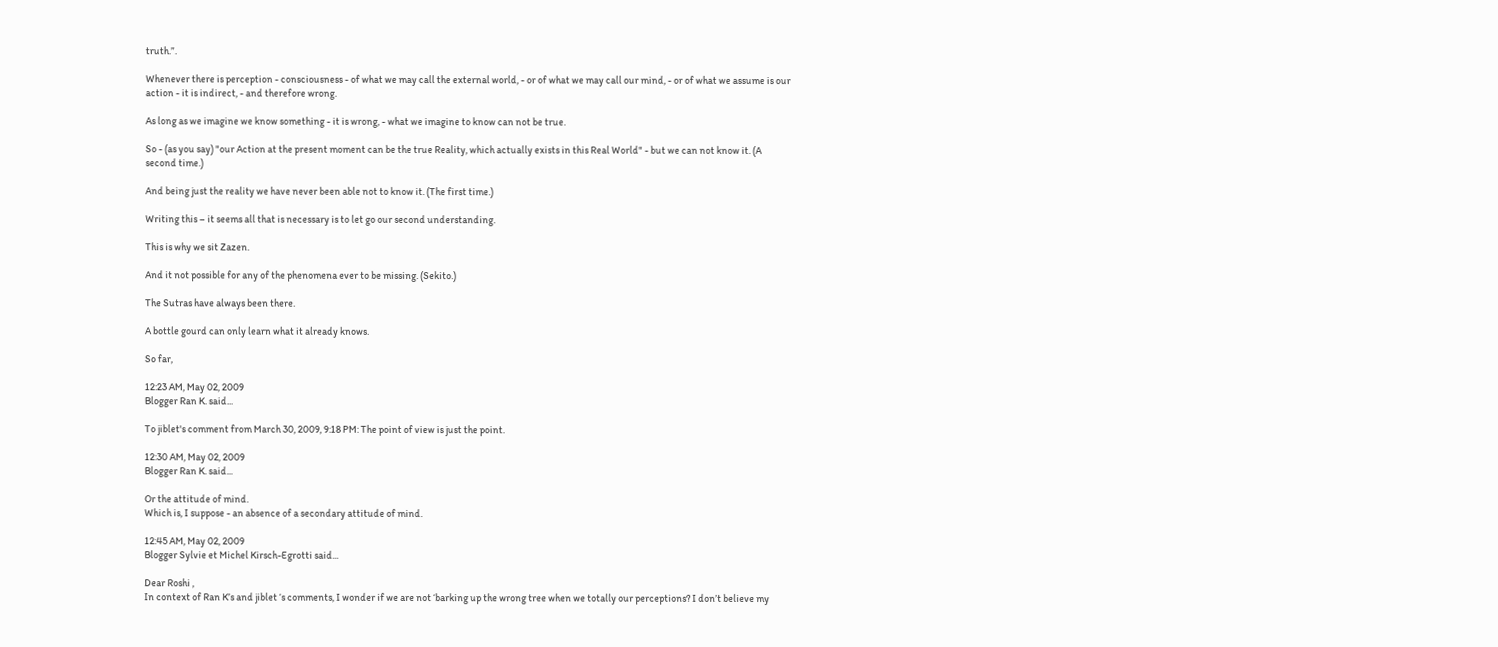truth.”.

Whenever there is perception - consciousness - of what we may call the external world, - or of what we may call our mind, - or of what we assume is our action - it is indirect, - and therefore wrong.

As long as we imagine we know something - it is wrong, - what we imagine to know can not be true.

So - (as you say) "our Action at the present moment can be the true Reality, which actually exists in this Real World" - but we can not know it. (A second time.)

And being just the reality we have never been able not to know it. (The first time.)

Writing this – it seems all that is necessary is to let go our second understanding.

This is why we sit Zazen.

And it not possible for any of the phenomena ever to be missing. (Sekito.)

The Sutras have always been there.

A bottle gourd can only learn what it already knows.

So far,

12:23 AM, May 02, 2009
Blogger Ran K. said...

To jiblet's comment from March 30, 2009, 9:18 PM: The point of view is just the point.

12:30 AM, May 02, 2009
Blogger Ran K. said...

Or the attitude of mind.
Which is, I suppose - an absence of a secondary attitude of mind.

12:45 AM, May 02, 2009
Blogger Sylvie et Michel Kirsch-Egrotti said...

Dear Roshi ,
In context of Ran K’s and jiblet ‘s comments, I wonder if we are not ‘barking up the wrong tree when we totally our perceptions? I don’t believe my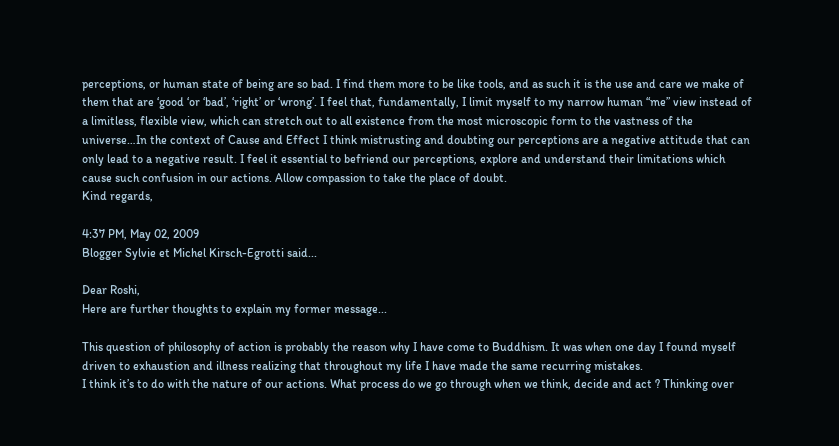perceptions, or human state of being are so bad. I find them more to be like tools, and as such it is the use and care we make of them that are ‘good ‘or ‘bad’, ‘right’ or ‘wrong’. I feel that, fundamentally, I limit myself to my narrow human “me” view instead of a limitless, flexible view, which can stretch out to all existence from the most microscopic form to the vastness of the universe…In the context of Cause and Effect I think mistrusting and doubting our perceptions are a negative attitude that can only lead to a negative result. I feel it essential to befriend our perceptions, explore and understand their limitations which cause such confusion in our actions. Allow compassion to take the place of doubt.
Kind regards,

4:37 PM, May 02, 2009
Blogger Sylvie et Michel Kirsch-Egrotti said...

Dear Roshi,
Here are further thoughts to explain my former message...

This question of philosophy of action is probably the reason why I have come to Buddhism. It was when one day I found myself driven to exhaustion and illness realizing that throughout my life I have made the same recurring mistakes.
I think it’s to do with the nature of our actions. What process do we go through when we think, decide and act ? Thinking over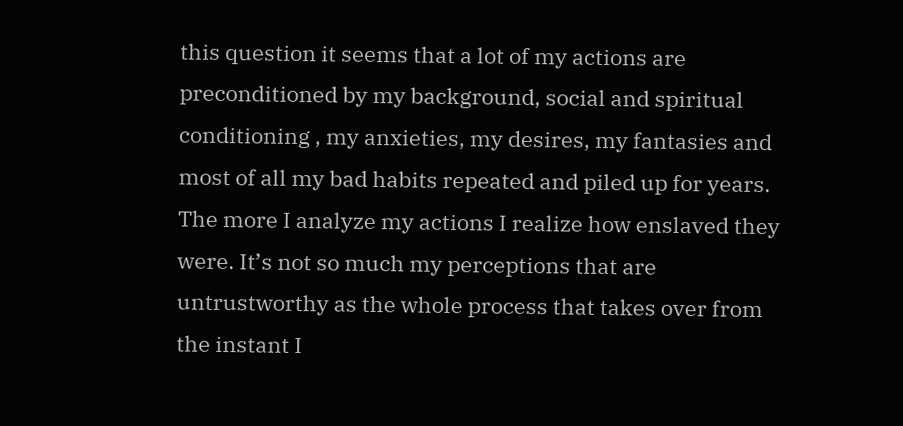this question it seems that a lot of my actions are preconditioned by my background, social and spiritual conditioning , my anxieties, my desires, my fantasies and most of all my bad habits repeated and piled up for years. The more I analyze my actions I realize how enslaved they were. It’s not so much my perceptions that are untrustworthy as the whole process that takes over from the instant I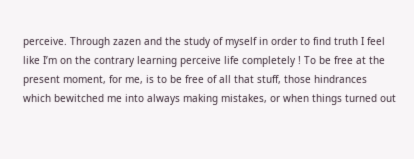perceive. Through zazen and the study of myself in order to find truth I feel like I’m on the contrary learning perceive life completely ! To be free at the present moment, for me, is to be free of all that stuff, those hindrances which bewitched me into always making mistakes, or when things turned out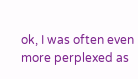ok, I was often even more perplexed as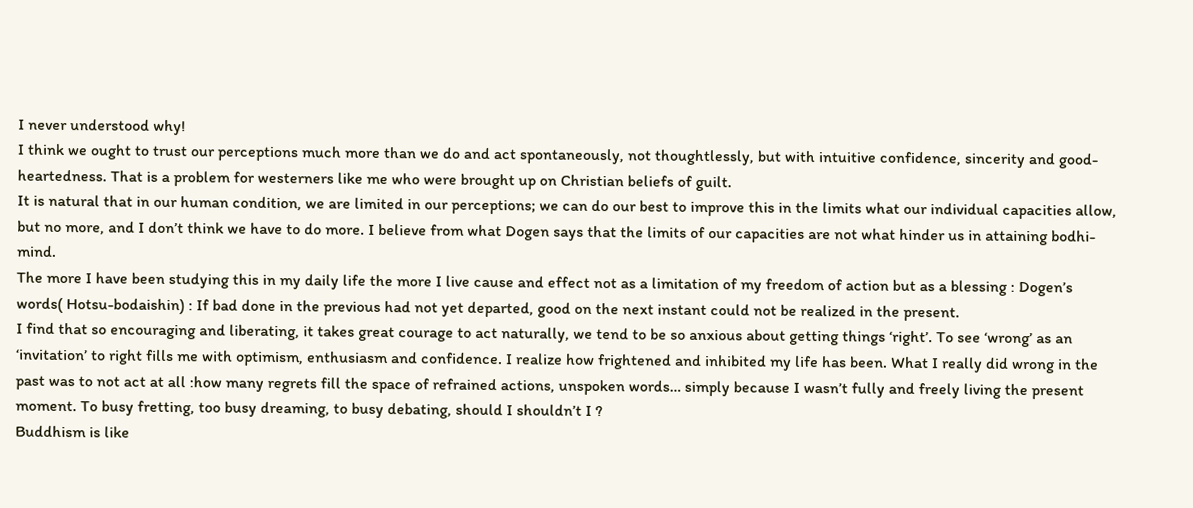I never understood why!
I think we ought to trust our perceptions much more than we do and act spontaneously, not thoughtlessly, but with intuitive confidence, sincerity and good-heartedness. That is a problem for westerners like me who were brought up on Christian beliefs of guilt.
It is natural that in our human condition, we are limited in our perceptions; we can do our best to improve this in the limits what our individual capacities allow, but no more, and I don’t think we have to do more. I believe from what Dogen says that the limits of our capacities are not what hinder us in attaining bodhi-mind.
The more I have been studying this in my daily life the more I live cause and effect not as a limitation of my freedom of action but as a blessing : Dogen’s words( Hotsu-bodaishin) : If bad done in the previous had not yet departed, good on the next instant could not be realized in the present.
I find that so encouraging and liberating, it takes great courage to act naturally, we tend to be so anxious about getting things ‘right’. To see ‘wrong’ as an ‘invitation’ to right fills me with optimism, enthusiasm and confidence. I realize how frightened and inhibited my life has been. What I really did wrong in the past was to not act at all :how many regrets fill the space of refrained actions, unspoken words… simply because I wasn’t fully and freely living the present moment. To busy fretting, too busy dreaming, to busy debating, should I shouldn’t I ?
Buddhism is like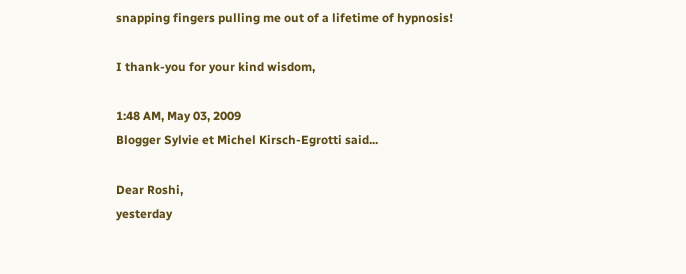snapping fingers pulling me out of a lifetime of hypnosis!

I thank-you for your kind wisdom,

1:48 AM, May 03, 2009
Blogger Sylvie et Michel Kirsch-Egrotti said...

Dear Roshi,
yesterday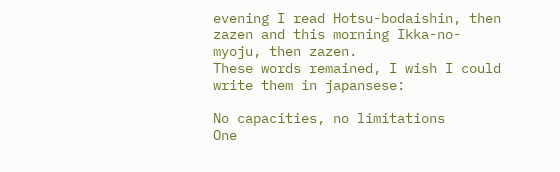evening I read Hotsu-bodaishin, then zazen and this morning Ikka-no-myoju, then zazen.
These words remained, I wish I could write them in japansese:

No capacities, no limitations
One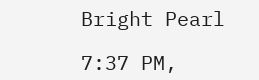Bright Pearl

7:37 PM,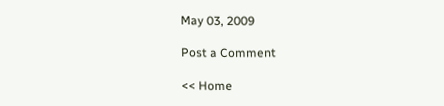May 03, 2009

Post a Comment

<< Home